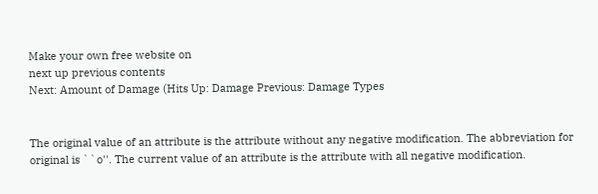Make your own free website on
next up previous contents
Next: Amount of Damage (Hits Up: Damage Previous: Damage Types


The original value of an attribute is the attribute without any negative modification. The abbreviation for original is ``o''. The current value of an attribute is the attribute with all negative modification.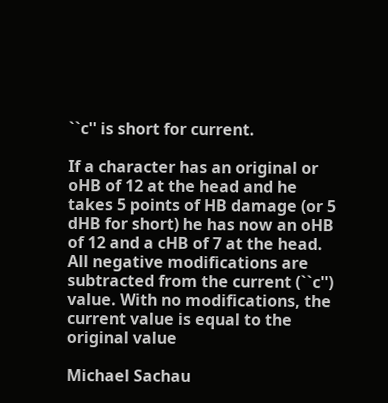``c'' is short for current.

If a character has an original or oHB of 12 at the head and he takes 5 points of HB damage (or 5 dHB for short) he has now an oHB of 12 and a cHB of 7 at the head.
All negative modifications are subtracted from the current (``c'') value. With no modifications, the current value is equal to the original value

Michael Sachau